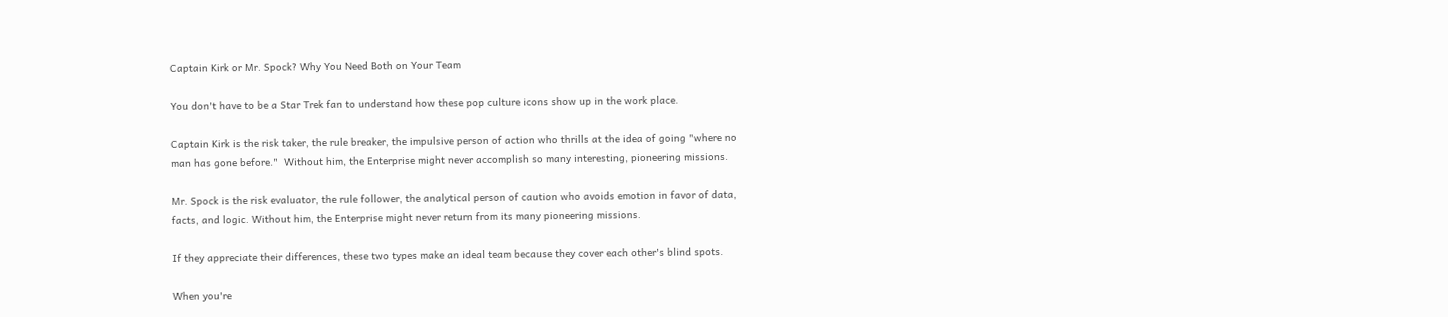Captain Kirk or Mr. Spock? Why You Need Both on Your Team

You don't have to be a Star Trek fan to understand how these pop culture icons show up in the work place.

Captain Kirk is the risk taker, the rule breaker, the impulsive person of action who thrills at the idea of going "where no man has gone before."  Without him, the Enterprise might never accomplish so many interesting, pioneering missions.

Mr. Spock is the risk evaluator, the rule follower, the analytical person of caution who avoids emotion in favor of data, facts, and logic. Without him, the Enterprise might never return from its many pioneering missions.

If they appreciate their differences, these two types make an ideal team because they cover each other's blind spots.

When you're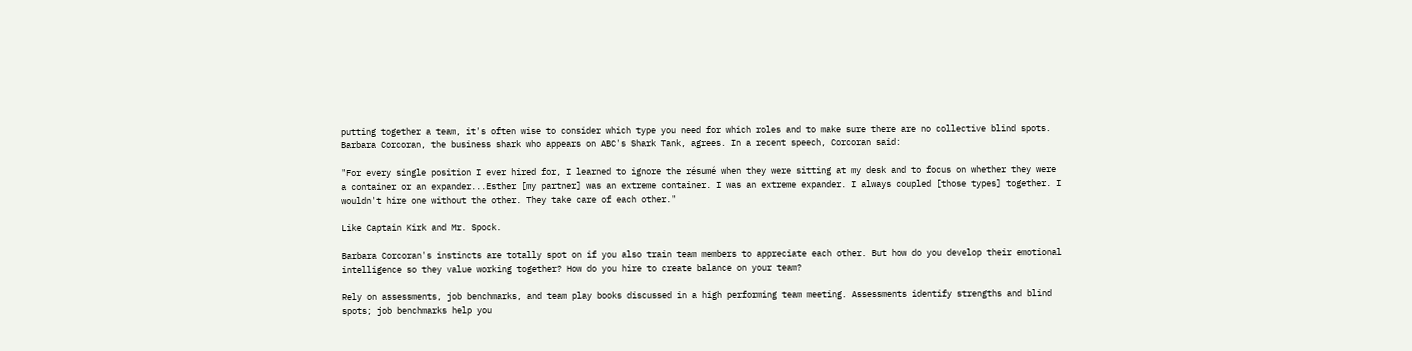putting together a team, it's often wise to consider which type you need for which roles and to make sure there are no collective blind spots. Barbara Corcoran, the business shark who appears on ABC's Shark Tank, agrees. In a recent speech, Corcoran said:

"For every single position I ever hired for, I learned to ignore the résumé when they were sitting at my desk and to focus on whether they were a container or an expander...Esther [my partner] was an extreme container. I was an extreme expander. I always coupled [those types] together. I wouldn't hire one without the other. They take care of each other."

Like Captain Kirk and Mr. Spock.

Barbara Corcoran's instincts are totally spot on if you also train team members to appreciate each other. But how do you develop their emotional intelligence so they value working together? How do you hire to create balance on your team?

Rely on assessments, job benchmarks, and team play books discussed in a high performing team meeting. Assessments identify strengths and blind spots; job benchmarks help you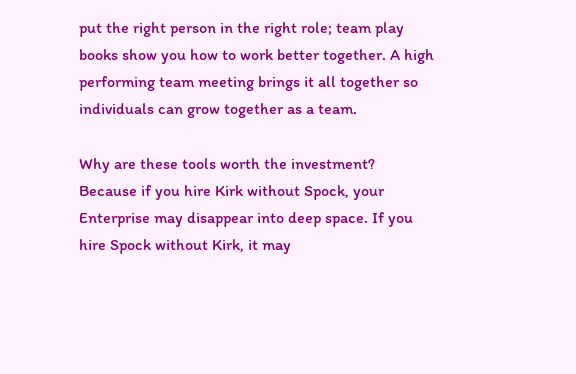put the right person in the right role; team play books show you how to work better together. A high performing team meeting brings it all together so individuals can grow together as a team.

Why are these tools worth the investment? Because if you hire Kirk without Spock, your Enterprise may disappear into deep space. If you hire Spock without Kirk, it may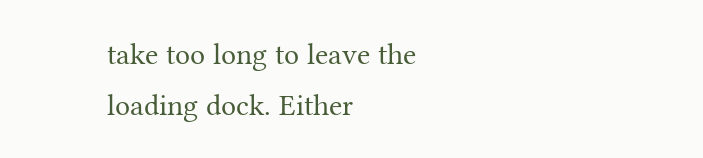take too long to leave the loading dock. Either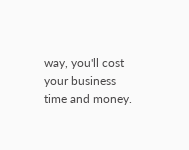way, you'll cost your business time and money.